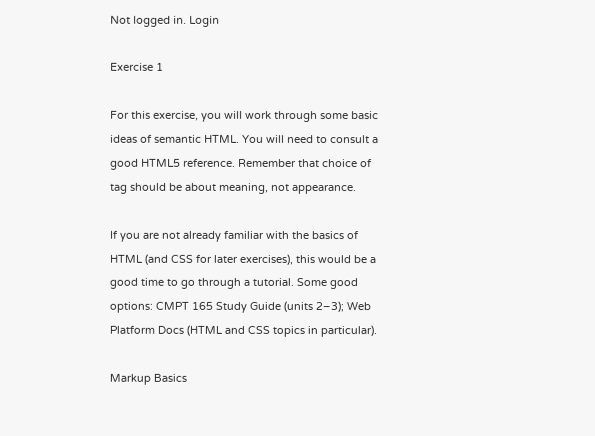Not logged in. Login

Exercise 1

For this exercise, you will work through some basic ideas of semantic HTML. You will need to consult a good HTML5 reference. Remember that choice of tag should be about meaning, not appearance.

If you are not already familiar with the basics of HTML (and CSS for later exercises), this would be a good time to go through a tutorial. Some good options: CMPT 165 Study Guide (units 2–3); Web Platform Docs (HTML and CSS topics in particular).

Markup Basics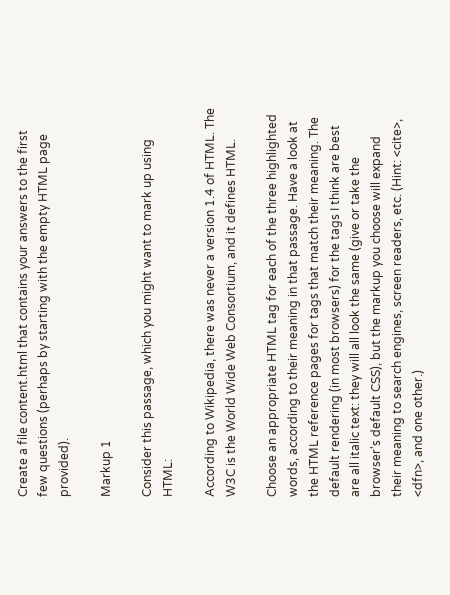Create a file content.html that contains your answers to the first few questions (perhaps by starting with the empty HTML page provided).

Markup 1

Consider this passage, which you might want to mark up using HTML:

According to Wikipedia, there was never a version 1.4 of HTML. The W3C is the World Wide Web Consortium, and it defines HTML.

Choose an appropriate HTML tag for each of the three highlighted words, according to their meaning in that passage. Have a look at the HTML reference pages for tags that match their meaning. The default rendering (in most browsers) for the tags I think are best are all italic text: they will all look the same (give or take the browser's default CSS), but the markup you choose will expand their meaning to search engines, screen readers, etc. (Hint: <cite>, <dfn>, and one other.)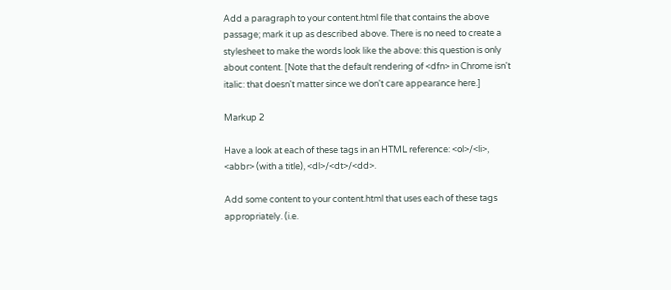Add a paragraph to your content.html file that contains the above passage; mark it up as described above. There is no need to create a stylesheet to make the words look like the above: this question is only about content. [Note that the default rendering of <dfn> in Chrome isn't italic: that doesn't matter since we don't care appearance here.]

Markup 2

Have a look at each of these tags in an HTML reference: <ol>/<li>, <abbr> (with a title), <dl>/<dt>/<dd>.

Add some content to your content.html that uses each of these tags appropriately. (i.e.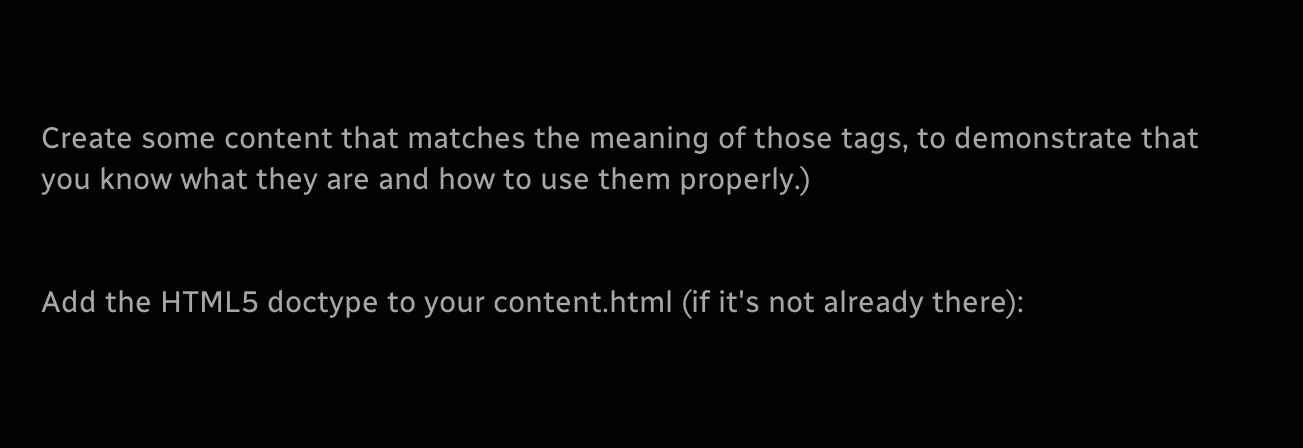Create some content that matches the meaning of those tags, to demonstrate that you know what they are and how to use them properly.)


Add the HTML5 doctype to your content.html (if it's not already there):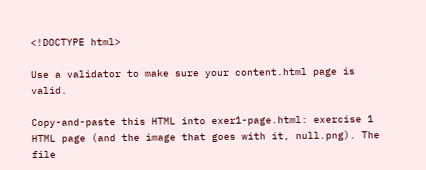<!DOCTYPE html>

Use a validator to make sure your content.html page is valid.

Copy-and-paste this HTML into exer1-page.html: exercise 1 HTML page (and the image that goes with it, null.png). The file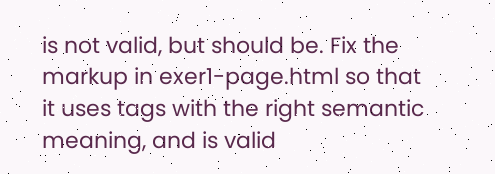is not valid, but should be. Fix the markup in exer1-page.html so that it uses tags with the right semantic meaning, and is valid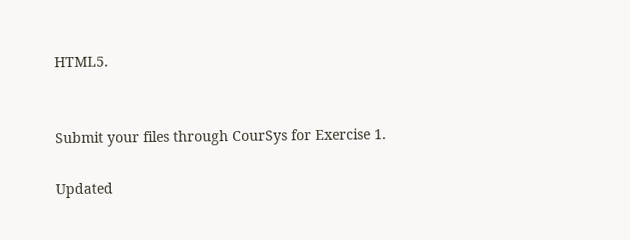HTML5.


Submit your files through CourSys for Exercise 1.

Updated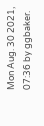Mon Aug. 30 2021, 07:36 by ggbaker.